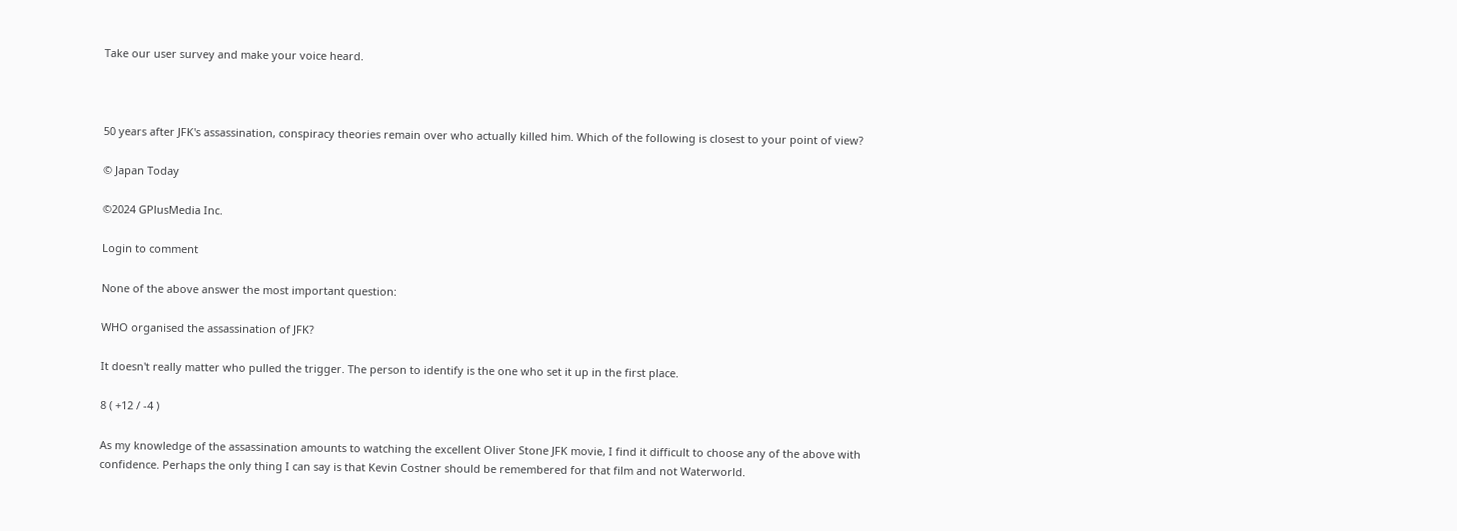Take our user survey and make your voice heard.



50 years after JFK's assassination, conspiracy theories remain over who actually killed him. Which of the following is closest to your point of view?

© Japan Today

©2024 GPlusMedia Inc.

Login to comment

None of the above answer the most important question:

WHO organised the assassination of JFK?

It doesn't really matter who pulled the trigger. The person to identify is the one who set it up in the first place.

8 ( +12 / -4 )

As my knowledge of the assassination amounts to watching the excellent Oliver Stone JFK movie, I find it difficult to choose any of the above with confidence. Perhaps the only thing I can say is that Kevin Costner should be remembered for that film and not Waterworld.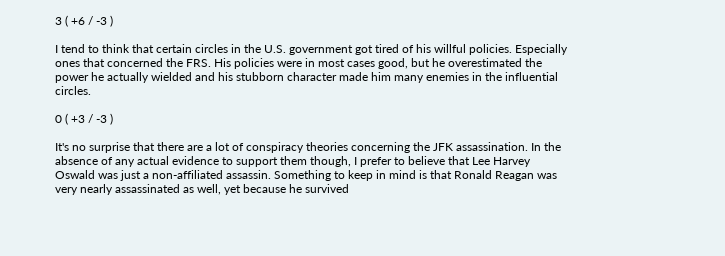3 ( +6 / -3 )

I tend to think that certain circles in the U.S. government got tired of his willful policies. Especially ones that concerned the FRS. His policies were in most cases good, but he overestimated the power he actually wielded and his stubborn character made him many enemies in the influential circles.

0 ( +3 / -3 )

It's no surprise that there are a lot of conspiracy theories concerning the JFK assassination. In the absence of any actual evidence to support them though, I prefer to believe that Lee Harvey Oswald was just a non-affiliated assassin. Something to keep in mind is that Ronald Reagan was very nearly assassinated as well, yet because he survived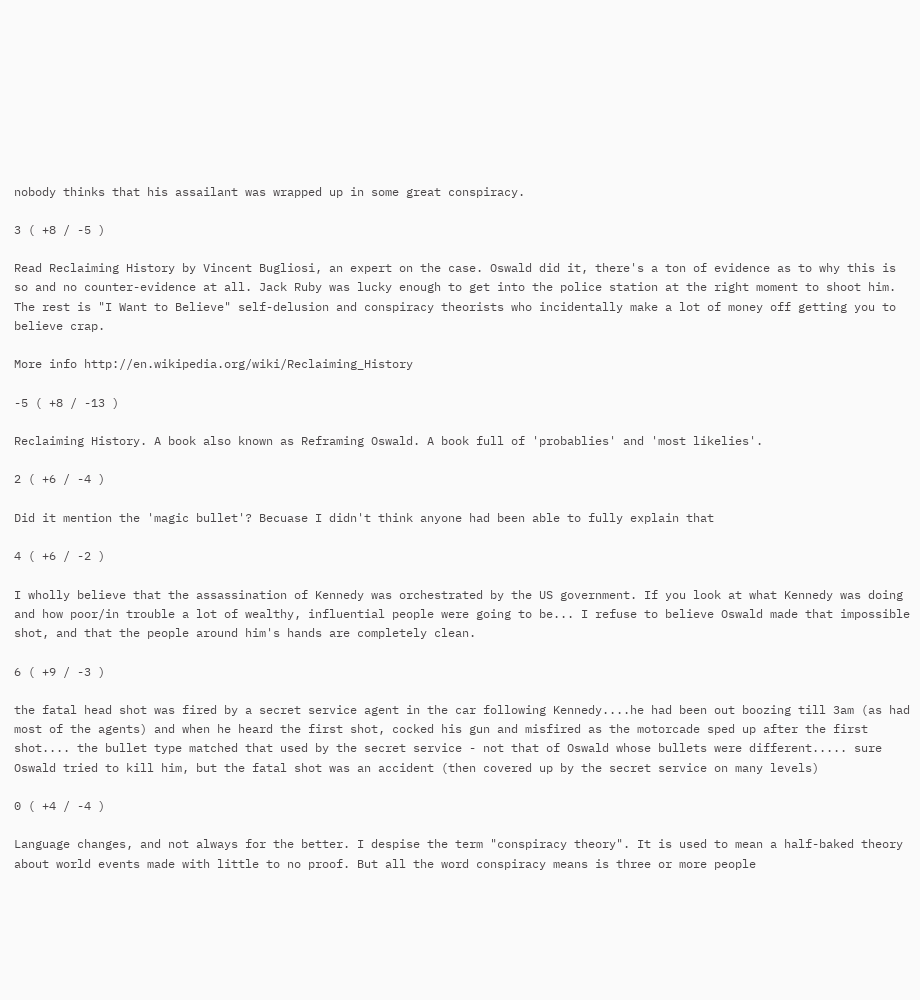nobody thinks that his assailant was wrapped up in some great conspiracy.

3 ( +8 / -5 )

Read Reclaiming History by Vincent Bugliosi, an expert on the case. Oswald did it, there's a ton of evidence as to why this is so and no counter-evidence at all. Jack Ruby was lucky enough to get into the police station at the right moment to shoot him. The rest is "I Want to Believe" self-delusion and conspiracy theorists who incidentally make a lot of money off getting you to believe crap.

More info http://en.wikipedia.org/wiki/Reclaiming_History

-5 ( +8 / -13 )

Reclaiming History. A book also known as Reframing Oswald. A book full of 'probablies' and 'most likelies'.

2 ( +6 / -4 )

Did it mention the 'magic bullet'? Becuase I didn't think anyone had been able to fully explain that

4 ( +6 / -2 )

I wholly believe that the assassination of Kennedy was orchestrated by the US government. If you look at what Kennedy was doing and how poor/in trouble a lot of wealthy, influential people were going to be... I refuse to believe Oswald made that impossible shot, and that the people around him's hands are completely clean.

6 ( +9 / -3 )

the fatal head shot was fired by a secret service agent in the car following Kennedy....he had been out boozing till 3am (as had most of the agents) and when he heard the first shot, cocked his gun and misfired as the motorcade sped up after the first shot.... the bullet type matched that used by the secret service - not that of Oswald whose bullets were different..... sure Oswald tried to kill him, but the fatal shot was an accident (then covered up by the secret service on many levels)

0 ( +4 / -4 )

Language changes, and not always for the better. I despise the term "conspiracy theory". It is used to mean a half-baked theory about world events made with little to no proof. But all the word conspiracy means is three or more people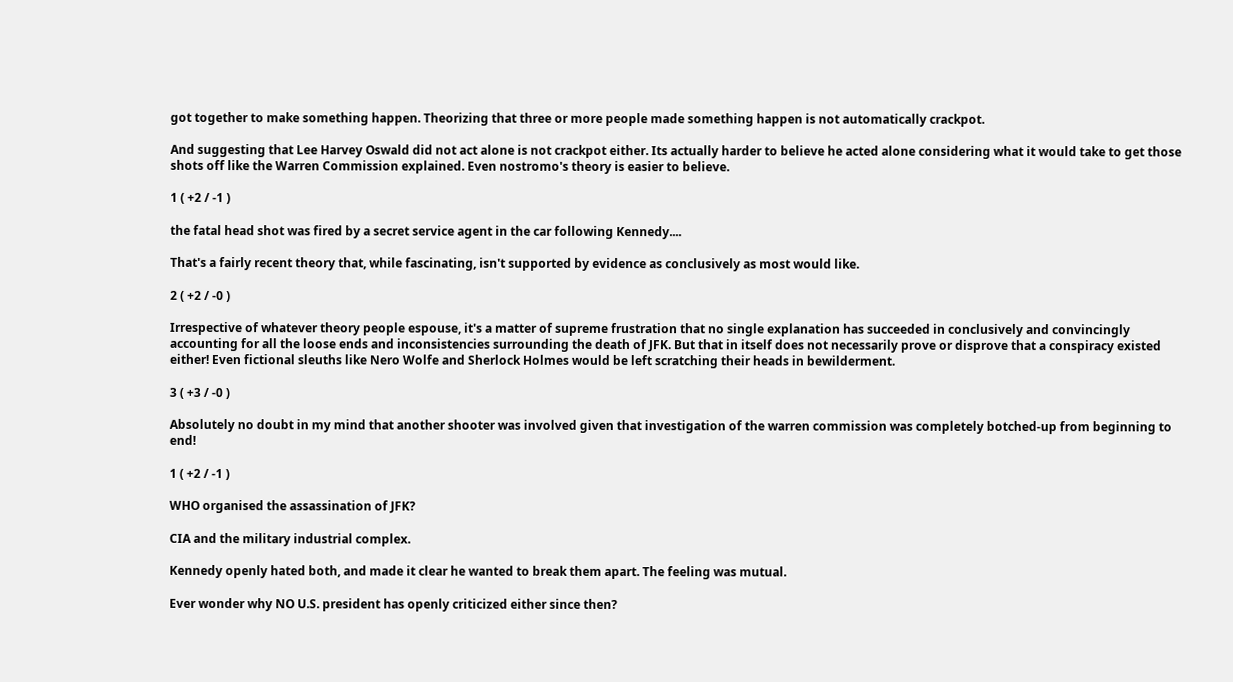got together to make something happen. Theorizing that three or more people made something happen is not automatically crackpot.

And suggesting that Lee Harvey Oswald did not act alone is not crackpot either. Its actually harder to believe he acted alone considering what it would take to get those shots off like the Warren Commission explained. Even nostromo's theory is easier to believe.

1 ( +2 / -1 )

the fatal head shot was fired by a secret service agent in the car following Kennedy....

That's a fairly recent theory that, while fascinating, isn't supported by evidence as conclusively as most would like.

2 ( +2 / -0 )

Irrespective of whatever theory people espouse, it's a matter of supreme frustration that no single explanation has succeeded in conclusively and convincingly accounting for all the loose ends and inconsistencies surrounding the death of JFK. But that in itself does not necessarily prove or disprove that a conspiracy existed either! Even fictional sleuths like Nero Wolfe and Sherlock Holmes would be left scratching their heads in bewilderment.

3 ( +3 / -0 )

Absolutely no doubt in my mind that another shooter was involved given that investigation of the warren commission was completely botched-up from beginning to end!

1 ( +2 / -1 )

WHO organised the assassination of JFK?

CIA and the military industrial complex.

Kennedy openly hated both, and made it clear he wanted to break them apart. The feeling was mutual.

Ever wonder why NO U.S. president has openly criticized either since then?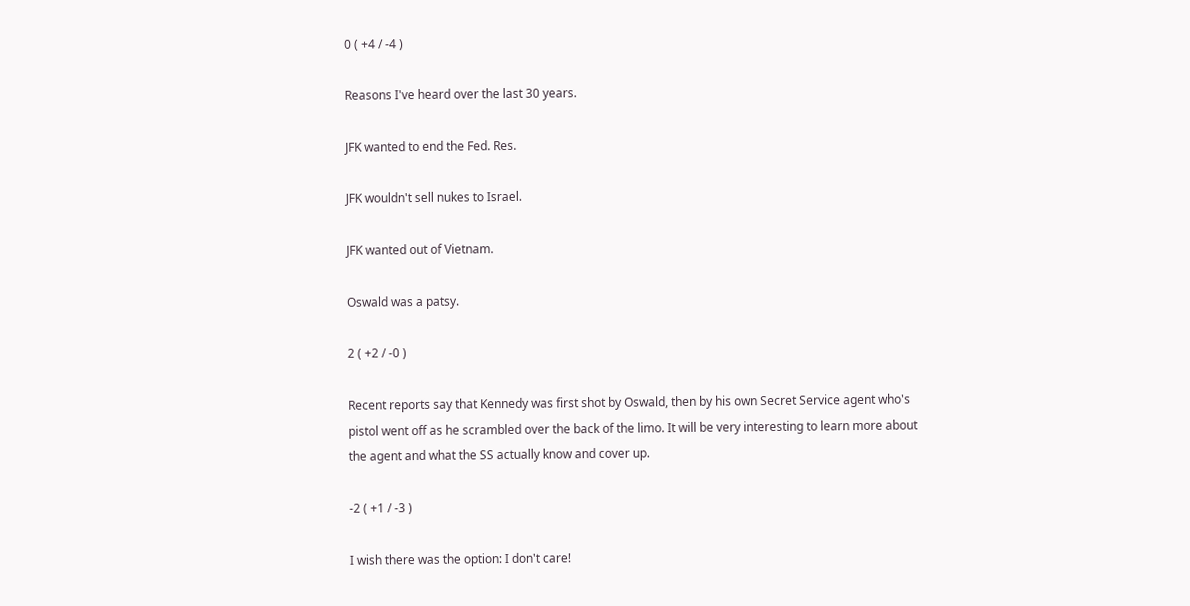0 ( +4 / -4 )

Reasons I've heard over the last 30 years.

JFK wanted to end the Fed. Res.

JFK wouldn't sell nukes to Israel.

JFK wanted out of Vietnam.

Oswald was a patsy.

2 ( +2 / -0 )

Recent reports say that Kennedy was first shot by Oswald, then by his own Secret Service agent who's pistol went off as he scrambled over the back of the limo. It will be very interesting to learn more about the agent and what the SS actually know and cover up.

-2 ( +1 / -3 )

I wish there was the option: I don't care!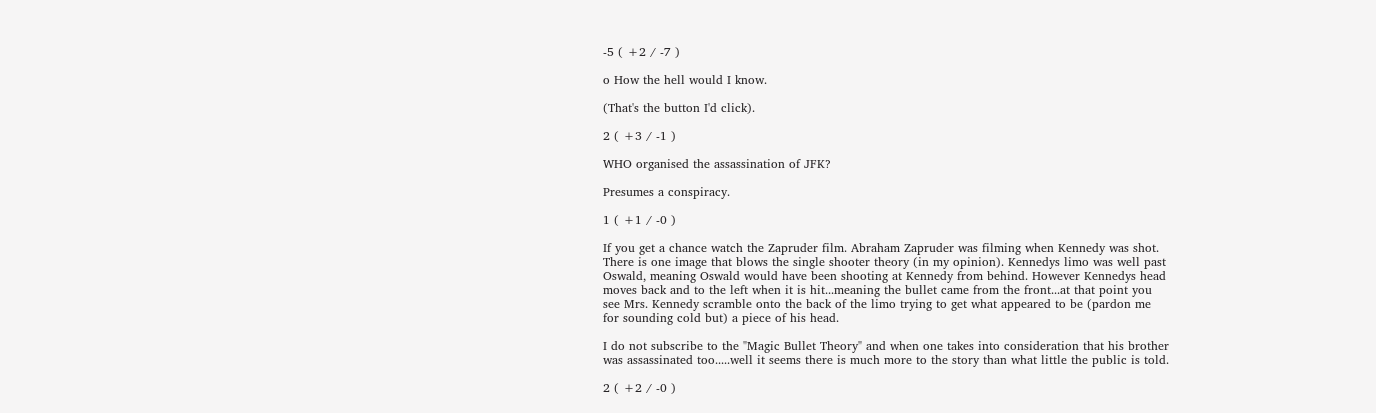-5 ( +2 / -7 )

o How the hell would I know.

(That's the button I'd click).

2 ( +3 / -1 )

WHO organised the assassination of JFK?

Presumes a conspiracy.

1 ( +1 / -0 )

If you get a chance watch the Zapruder film. Abraham Zapruder was filming when Kennedy was shot. There is one image that blows the single shooter theory (in my opinion). Kennedys limo was well past Oswald, meaning Oswald would have been shooting at Kennedy from behind. However Kennedys head moves back and to the left when it is hit...meaning the bullet came from the front...at that point you see Mrs. Kennedy scramble onto the back of the limo trying to get what appeared to be (pardon me for sounding cold but) a piece of his head.

I do not subscribe to the "Magic Bullet Theory" and when one takes into consideration that his brother was assassinated too.....well it seems there is much more to the story than what little the public is told.

2 ( +2 / -0 )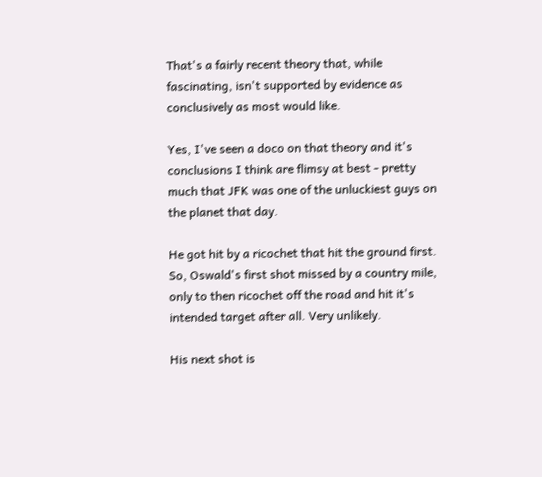That's a fairly recent theory that, while fascinating, isn't supported by evidence as conclusively as most would like.

Yes, I've seen a doco on that theory and it's conclusions I think are flimsy at best - pretty much that JFK was one of the unluckiest guys on the planet that day.

He got hit by a ricochet that hit the ground first. So, Oswald's first shot missed by a country mile, only to then ricochet off the road and hit it's intended target after all. Very unlikely.

His next shot is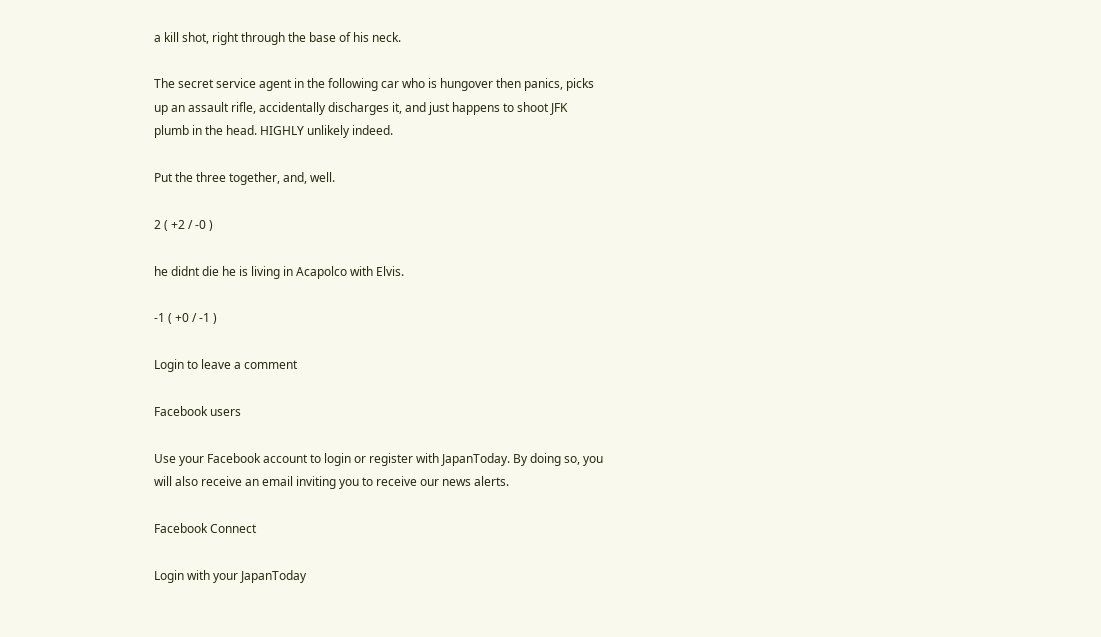a kill shot, right through the base of his neck.

The secret service agent in the following car who is hungover then panics, picks up an assault rifle, accidentally discharges it, and just happens to shoot JFK plumb in the head. HIGHLY unlikely indeed.

Put the three together, and, well.

2 ( +2 / -0 )

he didnt die he is living in Acapolco with Elvis.

-1 ( +0 / -1 )

Login to leave a comment

Facebook users

Use your Facebook account to login or register with JapanToday. By doing so, you will also receive an email inviting you to receive our news alerts.

Facebook Connect

Login with your JapanToday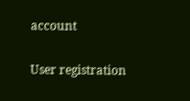account

User registration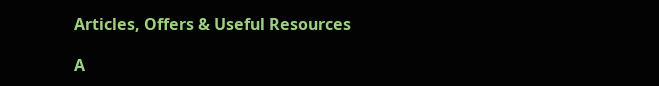Articles, Offers & Useful Resources

A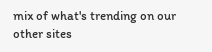mix of what's trending on our other sites